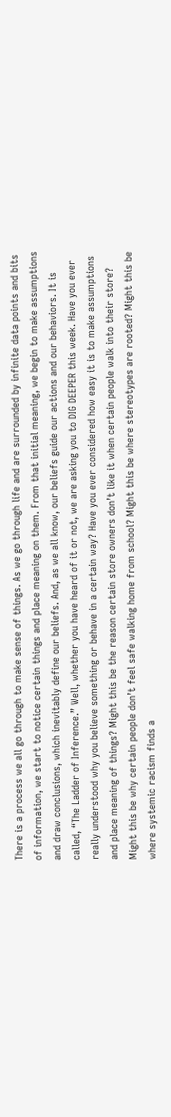There is a process we all go through to make sense of things. As we go through life and are surrounded by infinite data points and bits of information, we start to notice certain things and place meaning on them. From that initial meaning, we begin to make assumptions and draw conclusions, which inevitably define our beliefs. And, as we all know, our beliefs guide our actions and our behaviors. It is called, “The Ladder of Inference.” Well, whether you have heard of it or not, we are asking you to DIG DEEPER this week. Have you ever really understood why you believe something or behave in a certain way? Have you ever considered how easy it is to make assumptions and place meaning of things? Might this be the reason certain store owners don’t like it when certain people walk into their store? Might this be why certain people don’t feel safe walking home from school? Might this be where stereotypes are rooted? Might this be where systemic racism finds a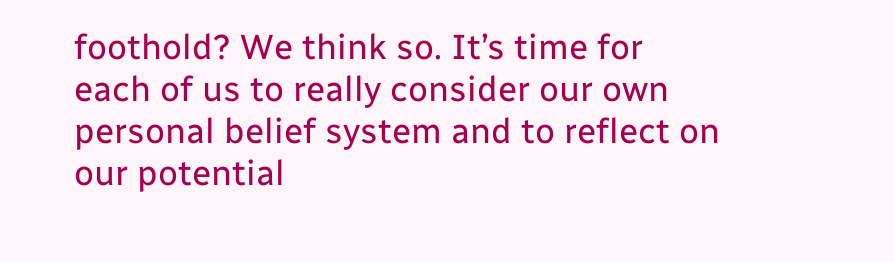foothold? We think so. It’s time for each of us to really consider our own personal belief system and to reflect on our potential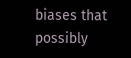biases that possibly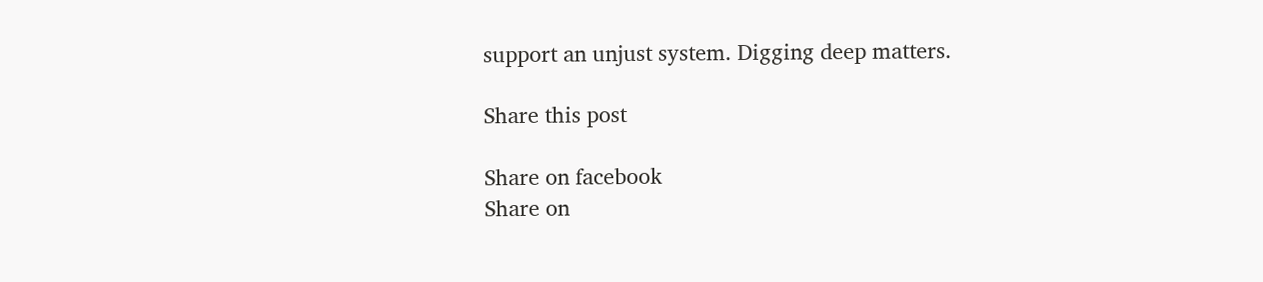support an unjust system. Digging deep matters.

Share this post

Share on facebook
Share on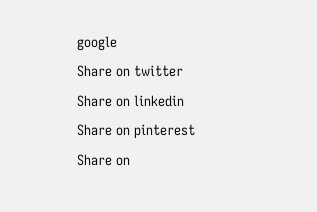google
Share on twitter
Share on linkedin
Share on pinterest
Share on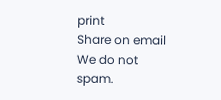print
Share on email
We do not spam.